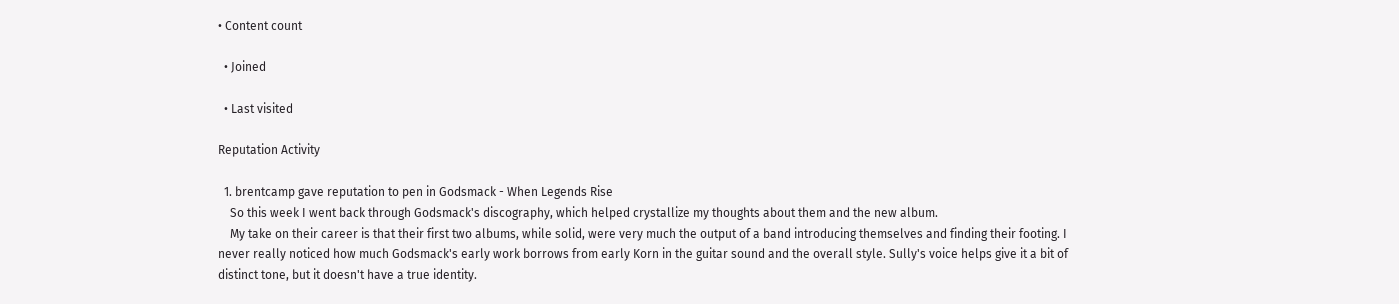• Content count

  • Joined

  • Last visited

Reputation Activity

  1. brentcamp gave reputation to pen in Godsmack - When Legends Rise
    So this week I went back through Godsmack's discography, which helped crystallize my thoughts about them and the new album.
    My take on their career is that their first two albums, while solid, were very much the output of a band introducing themselves and finding their footing. I never really noticed how much Godsmack's early work borrows from early Korn in the guitar sound and the overall style. Sully's voice helps give it a bit of distinct tone, but it doesn't have a true identity.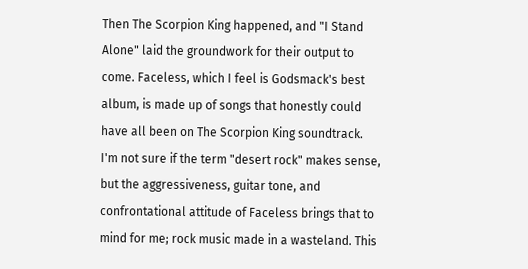Then The Scorpion King happened, and "I Stand Alone" laid the groundwork for their output to come. Faceless, which I feel is Godsmack's best album, is made up of songs that honestly could have all been on The Scorpion King soundtrack. I'm not sure if the term "desert rock" makes sense, but the aggressiveness, guitar tone, and confrontational attitude of Faceless brings that to mind for me; rock music made in a wasteland. This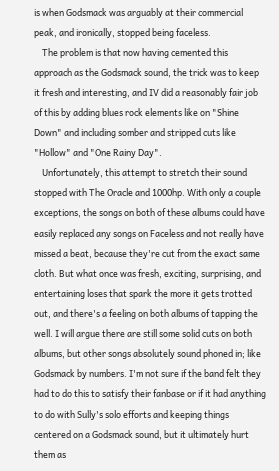is when Godsmack was arguably at their commercial peak, and ironically, stopped being faceless.
    The problem is that now having cemented this approach as the Godsmack sound, the trick was to keep it fresh and interesting, and IV did a reasonably fair job of this by adding blues rock elements like on "Shine Down" and including somber and stripped cuts like "Hollow" and "One Rainy Day".
    Unfortunately, this attempt to stretch their sound stopped with The Oracle and 1000hp. With only a couple exceptions, the songs on both of these albums could have easily replaced any songs on Faceless and not really have missed a beat, because they're cut from the exact same cloth. But what once was fresh, exciting, surprising, and entertaining loses that spark the more it gets trotted out, and there's a feeling on both albums of tapping the well. I will argue there are still some solid cuts on both albums, but other songs absolutely sound phoned in; like Godsmack by numbers. I'm not sure if the band felt they had to do this to satisfy their fanbase or if it had anything to do with Sully's solo efforts and keeping things centered on a Godsmack sound, but it ultimately hurt them as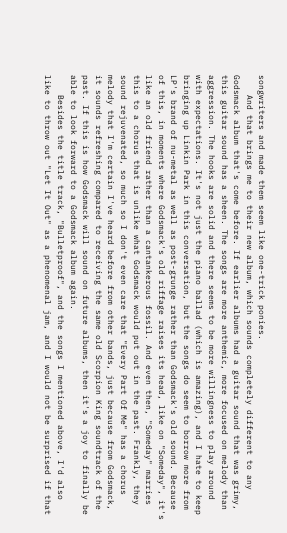songwriters and made them seem like one-trick ponies.
    And that brings me to their new album, which sounds completely different to any Godsmack album that's come before. If earlier albums had a guitar sound that was grimy, this guitar sound has a sheen. The songs are more anthemic, more focused on melody than aggression. The hooks are solid and there seems to be more willingness to play around with expectations. It's not just the piano ballad (which is amazing), and I hate to keep bringing up Linkin Park in this conversation, but the songs do seem to borrow more from LP's brand of nu-metal as well as post-grunge rather than Godsmack's old sound. Because of this, in moments where Godsmack's old riffage raises its head, like on "Someday", it's like an old friend rather than a cantankerous fossil. And even then, "Someday" marries this to a chorus that is unlike what Godsmack would put out in the past. Frankly, they sound rejuvenated, so much so I don't even care that "Every Part Of Me" has a chorus melody that I'm certain I've heard before from other bands, just because from Godsmack, it sounds refreshing compared to receiving the same old Scorpion King soundtrack of the past. If this is how Godsmack will sound on future albums, then it's a joy to finally be able to look forward to a Godsmack album again.
    Besides the title track, "Bulletproof", and the songs I mentioned above, I'd also like to throw out "Let It Out" as a phenomenal jam, and I would not be surprised if that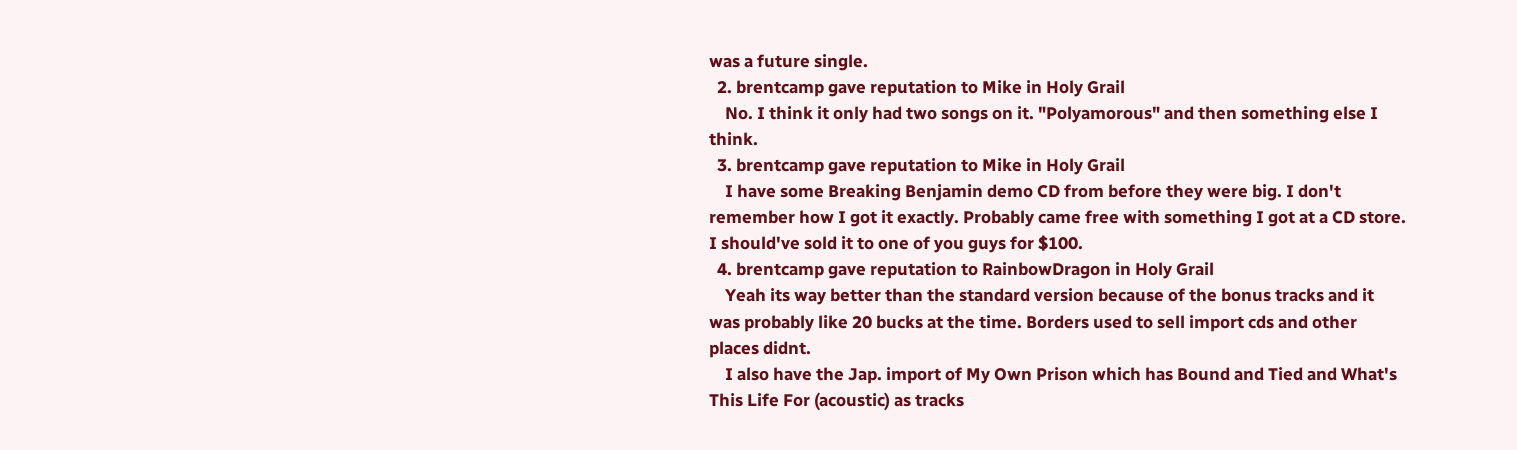was a future single.
  2. brentcamp gave reputation to Mike in Holy Grail
    No. I think it only had two songs on it. "Polyamorous" and then something else I think.
  3. brentcamp gave reputation to Mike in Holy Grail
    I have some Breaking Benjamin demo CD from before they were big. I don't remember how I got it exactly. Probably came free with something I got at a CD store. I should've sold it to one of you guys for $100.
  4. brentcamp gave reputation to RainbowDragon in Holy Grail
    Yeah its way better than the standard version because of the bonus tracks and it was probably like 20 bucks at the time. Borders used to sell import cds and other places didnt.
    I also have the Jap. import of My Own Prison which has Bound and Tied and What's This Life For (acoustic) as tracks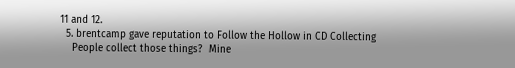11 and 12.
  5. brentcamp gave reputation to Follow the Hollow in CD Collecting
    People collect those things?  Mine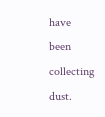have been collecting dust.